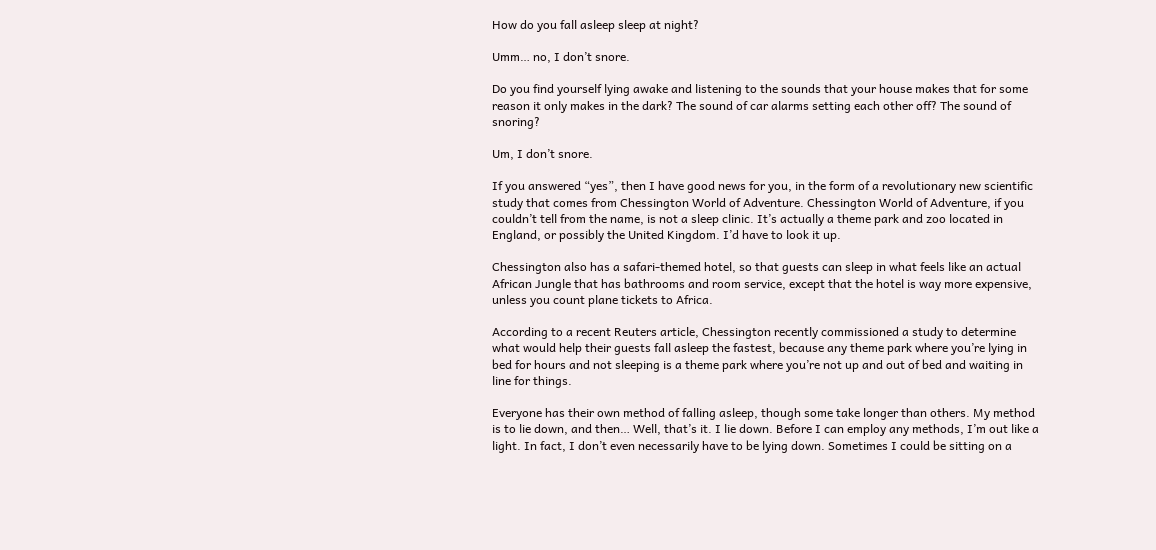How do you fall asleep sleep at night?

Umm… no, I don’t snore.

Do you find yourself lying awake and listening to the sounds that your house makes that for some reason it only makes in the dark? The sound of car alarms setting each other off? The sound of snoring?

Um, I don’t snore.

If you answered “yes”, then I have good news for you, in the form of a revolutionary new scientific study that comes from Chessington World of Adventure. Chessington World of Adventure, if you couldn’t tell from the name, is not a sleep clinic. It’s actually a theme park and zoo located in England, or possibly the United Kingdom. I’d have to look it up.

Chessington also has a safari-themed hotel, so that guests can sleep in what feels like an actual African Jungle that has bathrooms and room service, except that the hotel is way more expensive, unless you count plane tickets to Africa.

According to a recent Reuters article, Chessington recently commissioned a study to determine what would help their guests fall asleep the fastest, because any theme park where you’re lying in bed for hours and not sleeping is a theme park where you’re not up and out of bed and waiting in line for things.

Everyone has their own method of falling asleep, though some take longer than others. My method is to lie down, and then… Well, that’s it. I lie down. Before I can employ any methods, I’m out like a light. In fact, I don’t even necessarily have to be lying down. Sometimes I could be sitting on a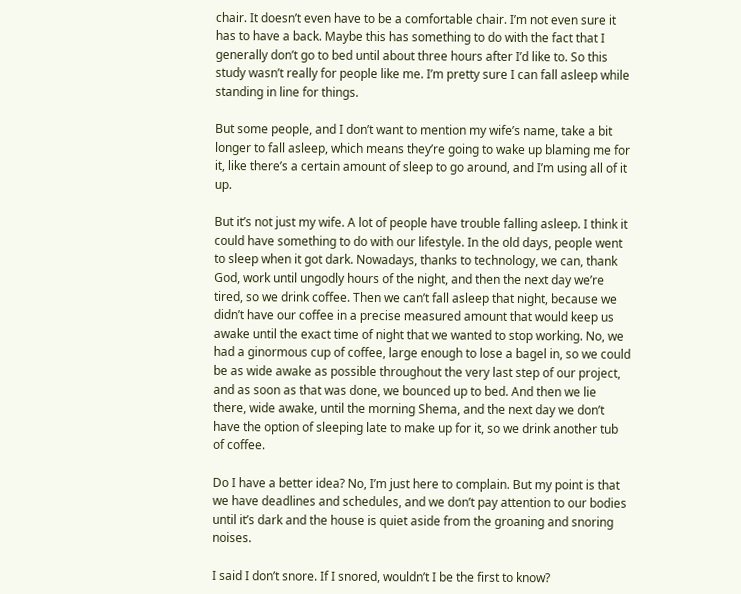chair. It doesn’t even have to be a comfortable chair. I’m not even sure it has to have a back. Maybe this has something to do with the fact that I generally don’t go to bed until about three hours after I’d like to. So this study wasn’t really for people like me. I’m pretty sure I can fall asleep while standing in line for things.

But some people, and I don’t want to mention my wife’s name, take a bit longer to fall asleep, which means they’re going to wake up blaming me for it, like there’s a certain amount of sleep to go around, and I’m using all of it up.

But it’s not just my wife. A lot of people have trouble falling asleep. I think it could have something to do with our lifestyle. In the old days, people went to sleep when it got dark. Nowadays, thanks to technology, we can, thank God, work until ungodly hours of the night, and then the next day we’re tired, so we drink coffee. Then we can’t fall asleep that night, because we didn’t have our coffee in a precise measured amount that would keep us awake until the exact time of night that we wanted to stop working. No, we had a ginormous cup of coffee, large enough to lose a bagel in, so we could be as wide awake as possible throughout the very last step of our project, and as soon as that was done, we bounced up to bed. And then we lie there, wide awake, until the morning Shema, and the next day we don’t have the option of sleeping late to make up for it, so we drink another tub of coffee.

Do I have a better idea? No, I’m just here to complain. But my point is that we have deadlines and schedules, and we don’t pay attention to our bodies until it’s dark and the house is quiet aside from the groaning and snoring noises.

I said I don’t snore. If I snored, wouldn’t I be the first to know?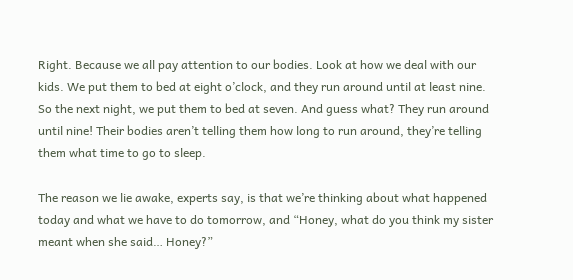Right. Because we all pay attention to our bodies. Look at how we deal with our kids. We put them to bed at eight o’clock, and they run around until at least nine. So the next night, we put them to bed at seven. And guess what? They run around until nine! Their bodies aren’t telling them how long to run around, they’re telling them what time to go to sleep.

The reason we lie awake, experts say, is that we’re thinking about what happened today and what we have to do tomorrow, and “Honey, what do you think my sister meant when she said… Honey?”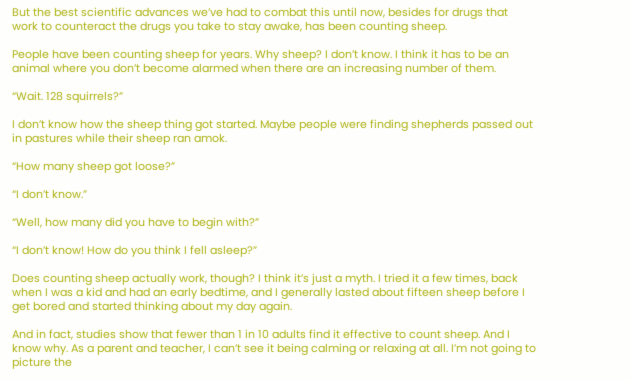But the best scientific advances we’ve had to combat this until now, besides for drugs that work to counteract the drugs you take to stay awake, has been counting sheep.

People have been counting sheep for years. Why sheep? I don’t know. I think it has to be an animal where you don’t become alarmed when there are an increasing number of them.

“Wait. 128 squirrels?”

I don’t know how the sheep thing got started. Maybe people were finding shepherds passed out in pastures while their sheep ran amok.

“How many sheep got loose?”

“I don’t know.”

“Well, how many did you have to begin with?”

“I don’t know! How do you think I fell asleep?”

Does counting sheep actually work, though? I think it’s just a myth. I tried it a few times, back when I was a kid and had an early bedtime, and I generally lasted about fifteen sheep before I get bored and started thinking about my day again.

And in fact, studies show that fewer than 1 in 10 adults find it effective to count sheep. And I know why. As a parent and teacher, I can’t see it being calming or relaxing at all. I’m not going to picture the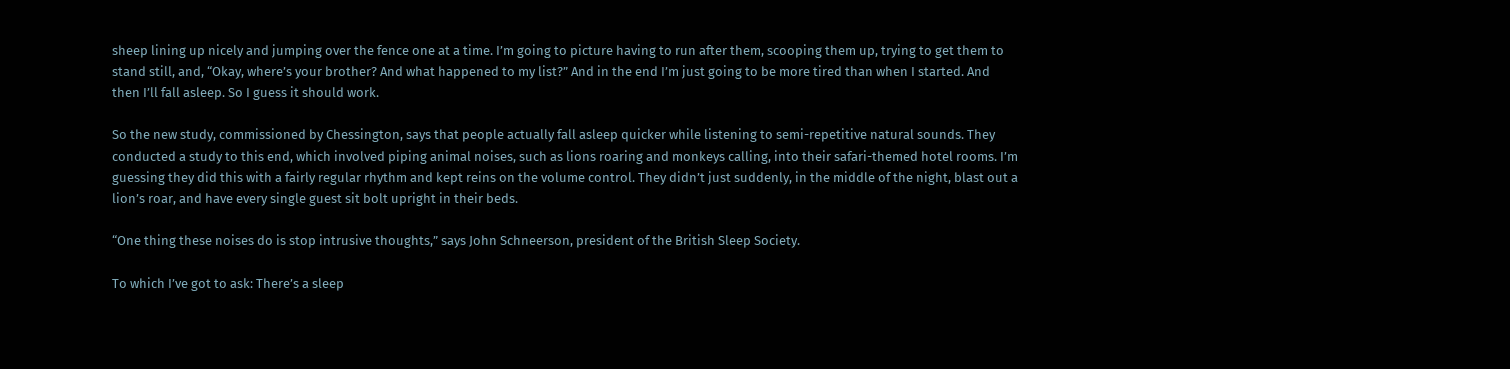sheep lining up nicely and jumping over the fence one at a time. I’m going to picture having to run after them, scooping them up, trying to get them to stand still, and, “Okay, where’s your brother? And what happened to my list?” And in the end I’m just going to be more tired than when I started. And then I’ll fall asleep. So I guess it should work.

So the new study, commissioned by Chessington, says that people actually fall asleep quicker while listening to semi-repetitive natural sounds. They conducted a study to this end, which involved piping animal noises, such as lions roaring and monkeys calling, into their safari-themed hotel rooms. I’m guessing they did this with a fairly regular rhythm and kept reins on the volume control. They didn’t just suddenly, in the middle of the night, blast out a lion’s roar, and have every single guest sit bolt upright in their beds.

“One thing these noises do is stop intrusive thoughts,” says John Schneerson, president of the British Sleep Society.

To which I’ve got to ask: There’s a sleep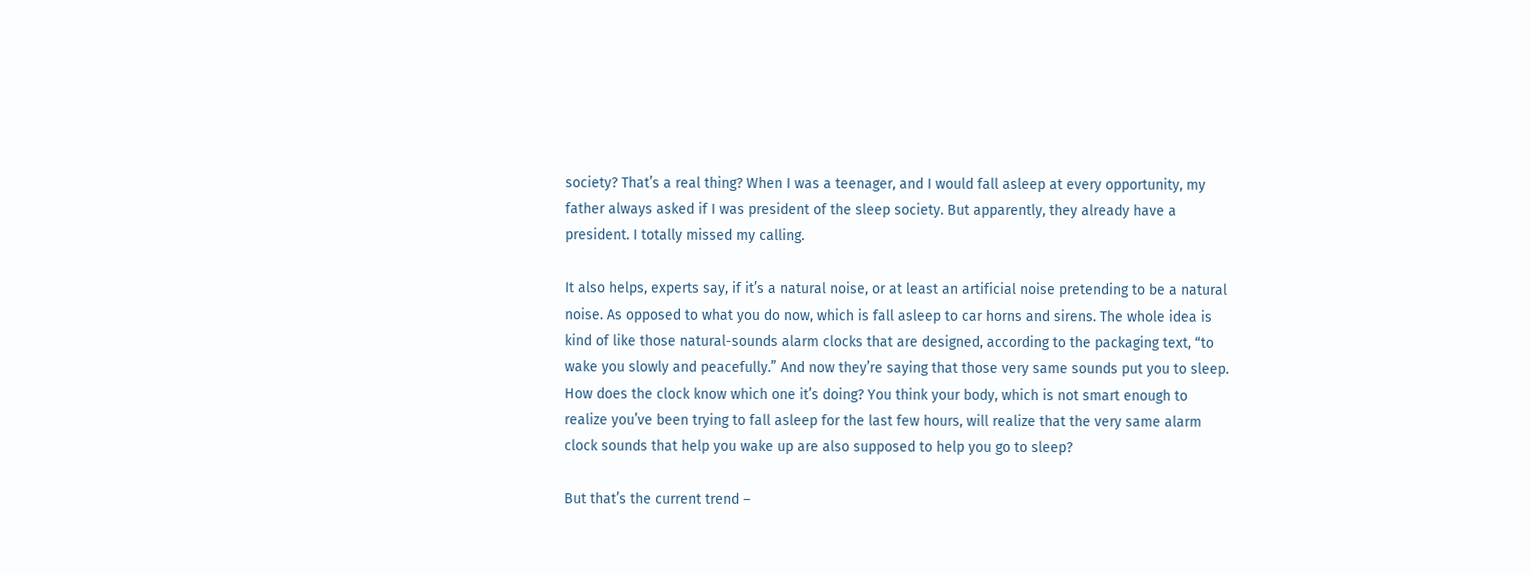society? That’s a real thing? When I was a teenager, and I would fall asleep at every opportunity, my father always asked if I was president of the sleep society. But apparently, they already have a president. I totally missed my calling.

It also helps, experts say, if it’s a natural noise, or at least an artificial noise pretending to be a natural noise. As opposed to what you do now, which is fall asleep to car horns and sirens. The whole idea is kind of like those natural-sounds alarm clocks that are designed, according to the packaging text, “to wake you slowly and peacefully.” And now they’re saying that those very same sounds put you to sleep. How does the clock know which one it’s doing? You think your body, which is not smart enough to realize you’ve been trying to fall asleep for the last few hours, will realize that the very same alarm clock sounds that help you wake up are also supposed to help you go to sleep?

But that’s the current trend –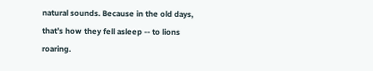natural sounds. Because in the old days, that’s how they fell asleep -- to lions roaring.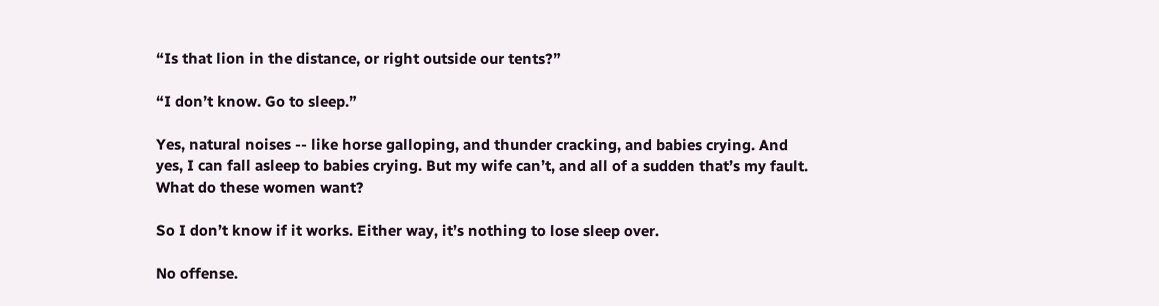“Is that lion in the distance, or right outside our tents?”

“I don’t know. Go to sleep.”

Yes, natural noises -- like horse galloping, and thunder cracking, and babies crying. And yes, I can fall asleep to babies crying. But my wife can’t, and all of a sudden that’s my fault. What do these women want?

So I don’t know if it works. Either way, it’s nothing to lose sleep over.

No offense.